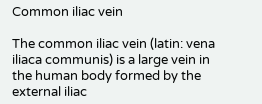Common iliac vein

The common iliac vein (latin: vena iliaca communis) is a large vein in the human body formed by the external iliac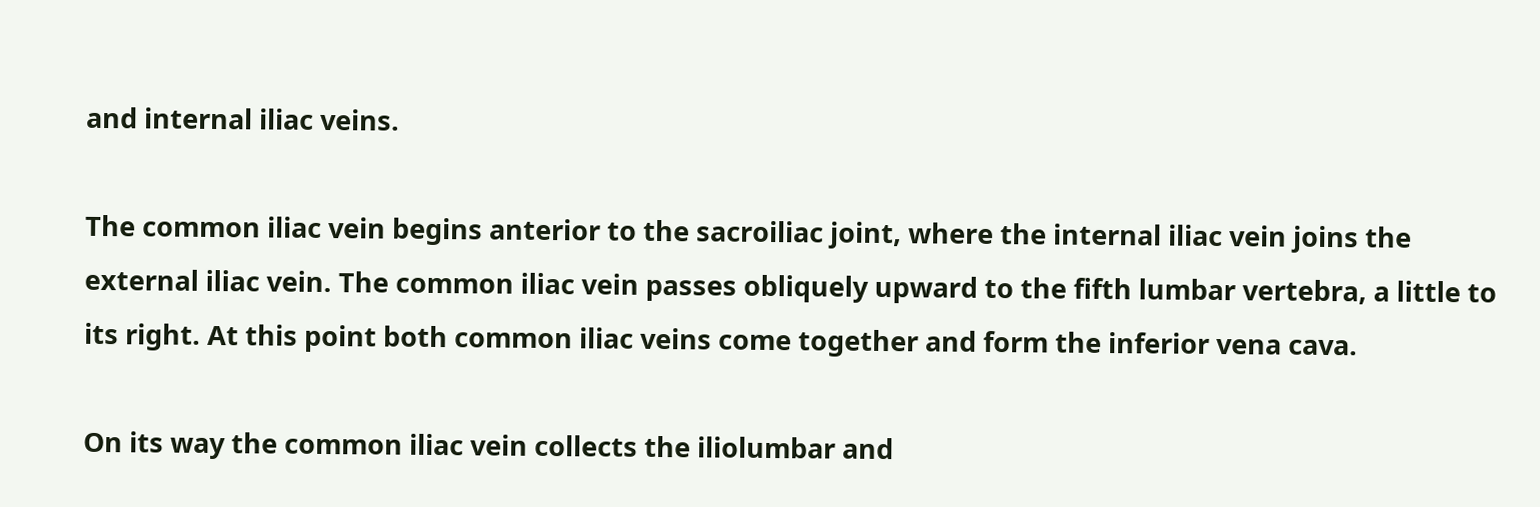and internal iliac veins.

The common iliac vein begins anterior to the sacroiliac joint, where the internal iliac vein joins the external iliac vein. The common iliac vein passes obliquely upward to the fifth lumbar vertebra, a little to its right. At this point both common iliac veins come together and form the inferior vena cava.

On its way the common iliac vein collects the iliolumbar and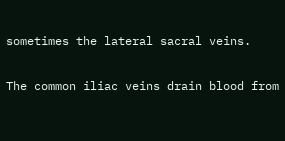sometimes the lateral sacral veins.

The common iliac veins drain blood from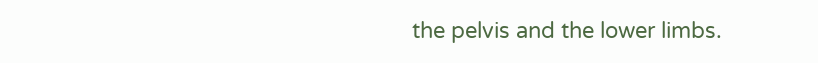the pelvis and the lower limbs.